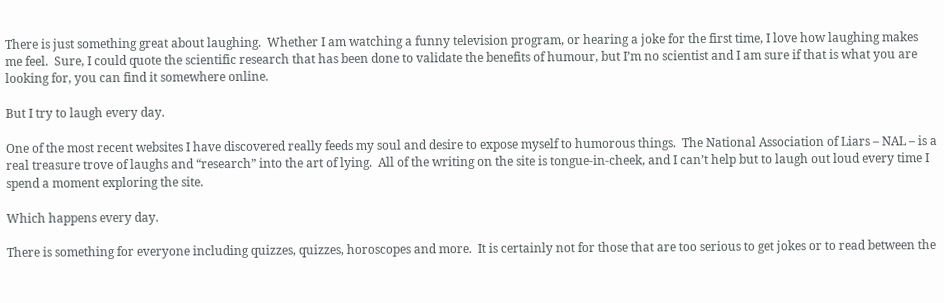There is just something great about laughing.  Whether I am watching a funny television program, or hearing a joke for the first time, I love how laughing makes me feel.  Sure, I could quote the scientific research that has been done to validate the benefits of humour, but I’m no scientist and I am sure if that is what you are looking for, you can find it somewhere online.

But I try to laugh every day.

One of the most recent websites I have discovered really feeds my soul and desire to expose myself to humorous things.  The National Association of Liars – NAL – is a real treasure trove of laughs and “research” into the art of lying.  All of the writing on the site is tongue-in-cheek, and I can’t help but to laugh out loud every time I spend a moment exploring the site.

Which happens every day.

There is something for everyone including quizzes, quizzes, horoscopes and more.  It is certainly not for those that are too serious to get jokes or to read between the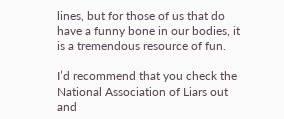lines, but for those of us that do have a funny bone in our bodies, it is a tremendous resource of fun.

I’d recommend that you check the National Association of Liars out and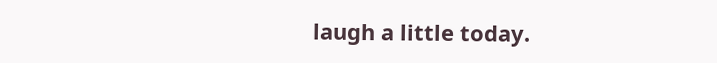laugh a little today.